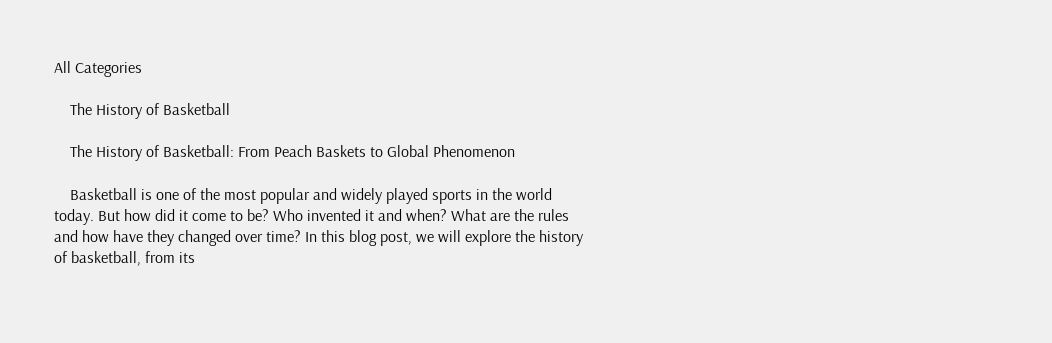All Categories

    The History of Basketball

    The History of Basketball: From Peach Baskets to Global Phenomenon

    Basketball is one of the most popular and widely played sports in the world today. But how did it come to be? Who invented it and when? What are the rules and how have they changed over time? In this blog post, we will explore the history of basketball, from its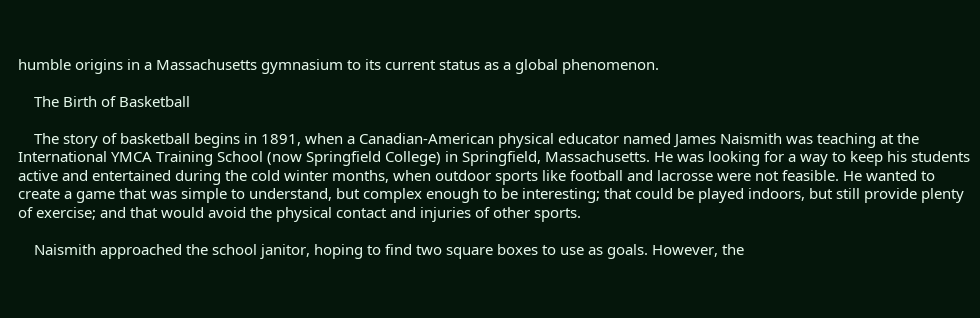humble origins in a Massachusetts gymnasium to its current status as a global phenomenon.

    The Birth of Basketball

    The story of basketball begins in 1891, when a Canadian-American physical educator named James Naismith was teaching at the International YMCA Training School (now Springfield College) in Springfield, Massachusetts. He was looking for a way to keep his students active and entertained during the cold winter months, when outdoor sports like football and lacrosse were not feasible. He wanted to create a game that was simple to understand, but complex enough to be interesting; that could be played indoors, but still provide plenty of exercise; and that would avoid the physical contact and injuries of other sports.

    Naismith approached the school janitor, hoping to find two square boxes to use as goals. However, the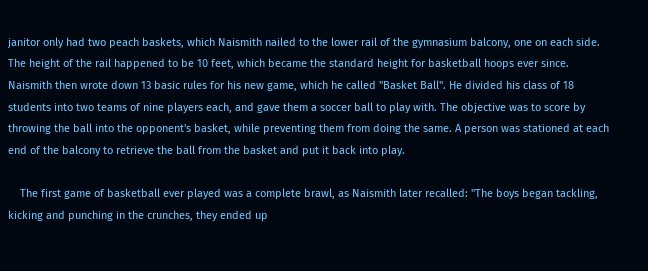janitor only had two peach baskets, which Naismith nailed to the lower rail of the gymnasium balcony, one on each side. The height of the rail happened to be 10 feet, which became the standard height for basketball hoops ever since. Naismith then wrote down 13 basic rules for his new game, which he called "Basket Ball". He divided his class of 18 students into two teams of nine players each, and gave them a soccer ball to play with. The objective was to score by throwing the ball into the opponent's basket, while preventing them from doing the same. A person was stationed at each end of the balcony to retrieve the ball from the basket and put it back into play.

    The first game of basketball ever played was a complete brawl, as Naismith later recalled: "The boys began tackling, kicking and punching in the crunches, they ended up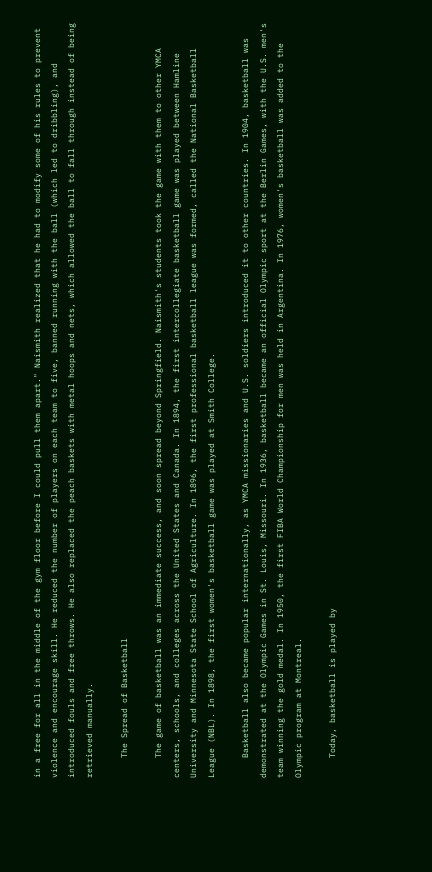in a free for all in the middle of the gym floor before I could pull them apart." Naismith realized that he had to modify some of his rules to prevent violence and encourage skill. He reduced the number of players on each team to five, banned running with the ball (which led to dribbling), and introduced fouls and free throws. He also replaced the peach baskets with metal hoops and nets, which allowed the ball to fall through instead of being retrieved manually.

    The Spread of Basketball

    The game of basketball was an immediate success, and soon spread beyond Springfield. Naismith's students took the game with them to other YMCA centers, schools, and colleges across the United States and Canada. In 1894, the first intercollegiate basketball game was played between Hamline University and Minnesota State School of Agriculture. In 1896, the first professional basketball league was formed, called the National Basketball League (NBL). In 1898, the first women's basketball game was played at Smith College.

    Basketball also became popular internationally, as YMCA missionaries and U.S. soldiers introduced it to other countries. In 1904, basketball was demonstrated at the Olympic Games in St. Louis, Missouri. In 1936, basketball became an official Olympic sport at the Berlin Games, with the U.S. men's team winning the gold medal. In 1950, the first FIBA World Championship for men was held in Argentina. In 1976, women's basketball was added to the Olympic program at Montreal.

    Today, basketball is played by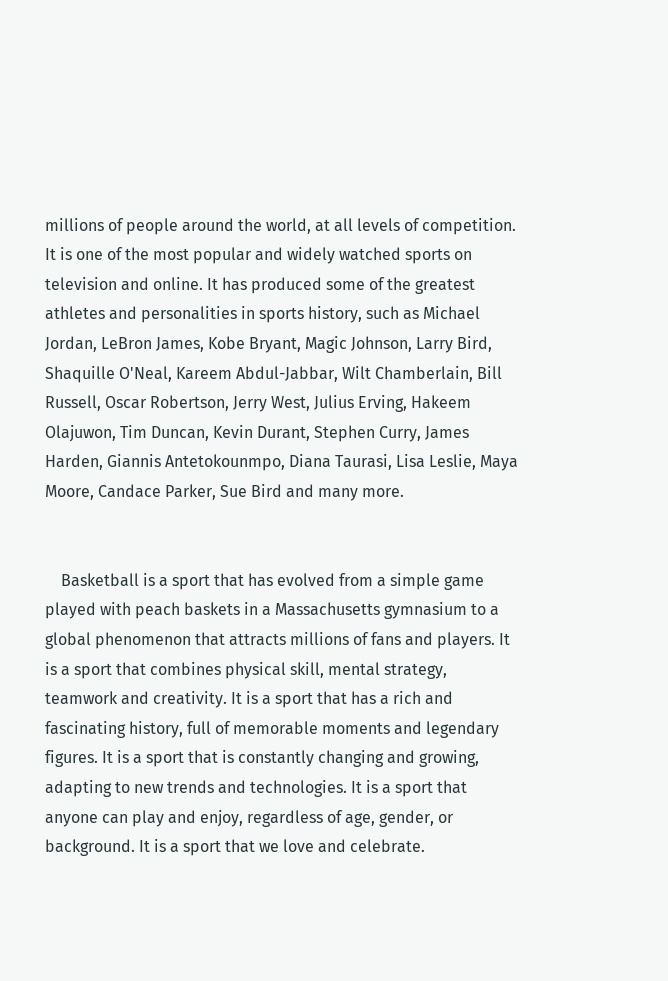millions of people around the world, at all levels of competition. It is one of the most popular and widely watched sports on television and online. It has produced some of the greatest athletes and personalities in sports history, such as Michael Jordan, LeBron James, Kobe Bryant, Magic Johnson, Larry Bird, Shaquille O'Neal, Kareem Abdul-Jabbar, Wilt Chamberlain, Bill Russell, Oscar Robertson, Jerry West, Julius Erving, Hakeem Olajuwon, Tim Duncan, Kevin Durant, Stephen Curry, James Harden, Giannis Antetokounmpo, Diana Taurasi, Lisa Leslie, Maya Moore, Candace Parker, Sue Bird and many more.


    Basketball is a sport that has evolved from a simple game played with peach baskets in a Massachusetts gymnasium to a global phenomenon that attracts millions of fans and players. It is a sport that combines physical skill, mental strategy, teamwork and creativity. It is a sport that has a rich and fascinating history, full of memorable moments and legendary figures. It is a sport that is constantly changing and growing, adapting to new trends and technologies. It is a sport that anyone can play and enjoy, regardless of age, gender, or background. It is a sport that we love and celebrate.